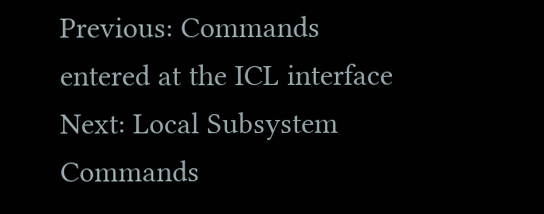Previous: Commands entered at the ICL interface
Next: Local Subsystem Commands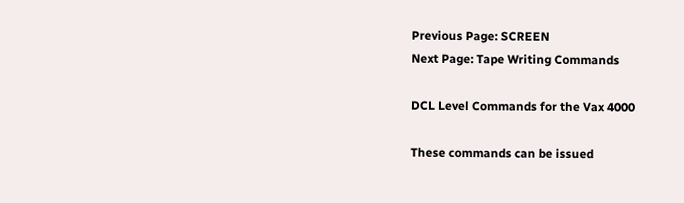Previous Page: SCREEN
Next Page: Tape Writing Commands

DCL Level Commands for the Vax 4000

These commands can be issued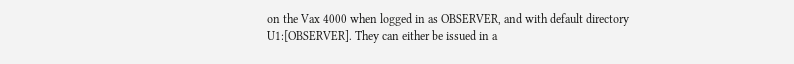on the Vax 4000 when logged in as OBSERVER, and with default directory U1:[OBSERVER]. They can either be issued in a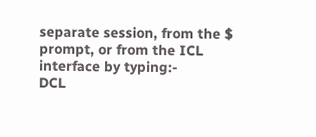separate session, from the $ prompt, or from the ICL interface by typing:-
DCL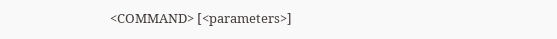<COMMAND> [<parameters>]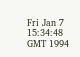Fri Jan 7 15:34:48 GMT 1994